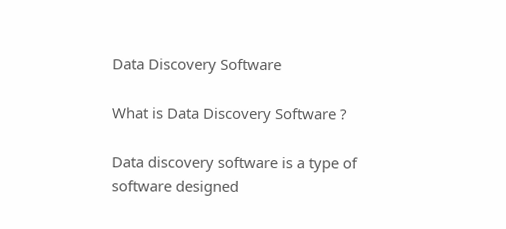Data Discovery Software

What is Data Discovery Software ?

Data discovery software is a type of software designed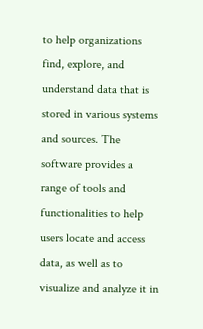to help organizations find, explore, and understand data that is stored in various systems and sources. The software provides a range of tools and functionalities to help users locate and access data, as well as to visualize and analyze it in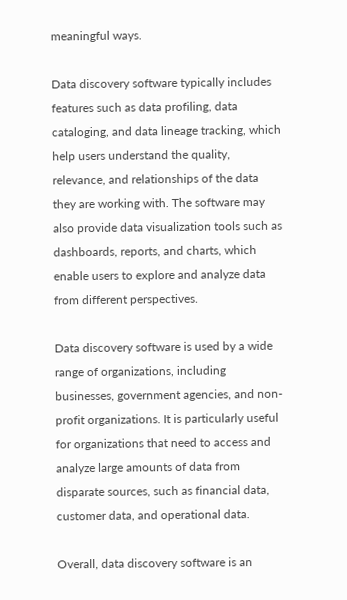meaningful ways.

Data discovery software typically includes features such as data profiling, data cataloging, and data lineage tracking, which help users understand the quality, relevance, and relationships of the data they are working with. The software may also provide data visualization tools such as dashboards, reports, and charts, which enable users to explore and analyze data from different perspectives.

Data discovery software is used by a wide range of organizations, including businesses, government agencies, and non-profit organizations. It is particularly useful for organizations that need to access and analyze large amounts of data from disparate sources, such as financial data, customer data, and operational data.

Overall, data discovery software is an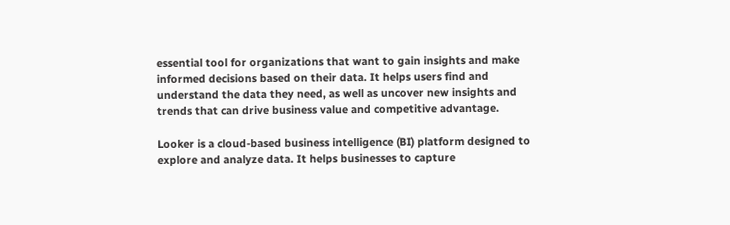essential tool for organizations that want to gain insights and make informed decisions based on their data. It helps users find and understand the data they need, as well as uncover new insights and trends that can drive business value and competitive advantage.

Looker is a cloud-based business intelligence (BI) platform designed to explore and analyze data. It helps businesses to capture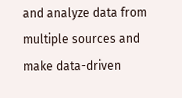and analyze data from multiple sources and make data-driven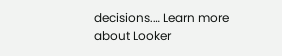decisions.… Learn more about Looker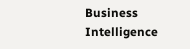Business Intelligence